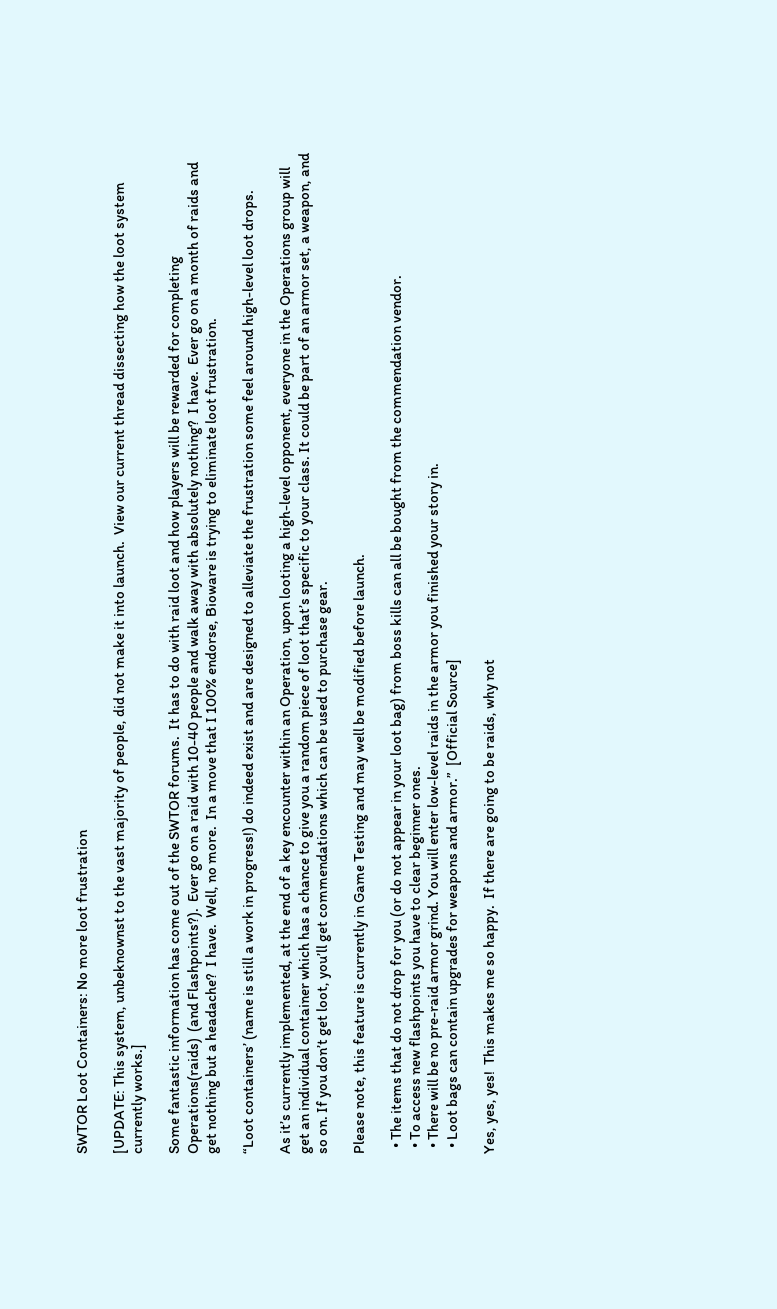SWTOR Loot Containers: No more loot frustration

[UPDATE: This system, unbeknownst to the vast majority of people, did not make it into launch.  View our current thread dissecting how the loot system currently works.]

Some fantastic information has come out of the SWTOR forums.  It has to do with raid loot and how players will be rewarded for completing Operations(raids)  (and Flashpoints?).  Ever go on a raid with 10-40 people and walk away with absolutely nothing?  I have.  Ever go on a month of raids and get nothing but a headache?  I have.  Well, no more.  In a move that I 100% endorse, Bioware is trying to eliminate loot frustration.

“Loot containers’ (name is still a work in progress!) do indeed exist and are designed to alleviate the frustration some feel around high-level loot drops.

As it’s currently implemented, at the end of a key encounter within an Operation, upon looting a high-level opponent, everyone in the Operations group will get an individual container which has a chance to give you a random piece of loot that’s specific to your class. It could be part of an armor set, a weapon, and so on. If you don’t get loot, you’ll get commendations which can be used to purchase gear.

Please note, this feature is currently in Game Testing and may well be modified before launch.

  • The items that do not drop for you (or do not appear in your loot bag) from boss kills can all be bought from the commendation vendor.
  • To access new flashpoints you have to clear beginner ones.
  • There will be no pre-raid armor grind. You will enter low-level raids in the armor you finished your story in.
  • Loot bags can contain upgrades for weapons and armor.”  [Official Source]

Yes, yes, yes!  This makes me so happy.  If there are going to be raids, why not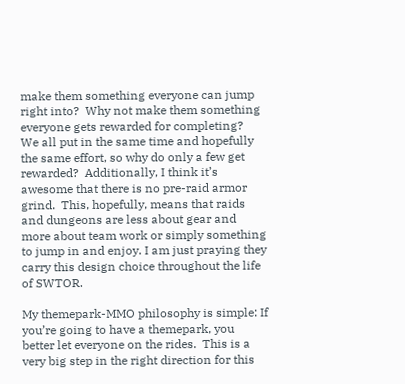make them something everyone can jump right into?  Why not make them something everyone gets rewarded for completing?  We all put in the same time and hopefully the same effort, so why do only a few get rewarded?  Additionally, I think it’s awesome that there is no pre-raid armor grind.  This, hopefully, means that raids and dungeons are less about gear and more about team work or simply something to jump in and enjoy. I am just praying they carry this design choice throughout the life of SWTOR.

My themepark-MMO philosophy is simple: If you’re going to have a themepark, you better let everyone on the rides.  This is a very big step in the right direction for this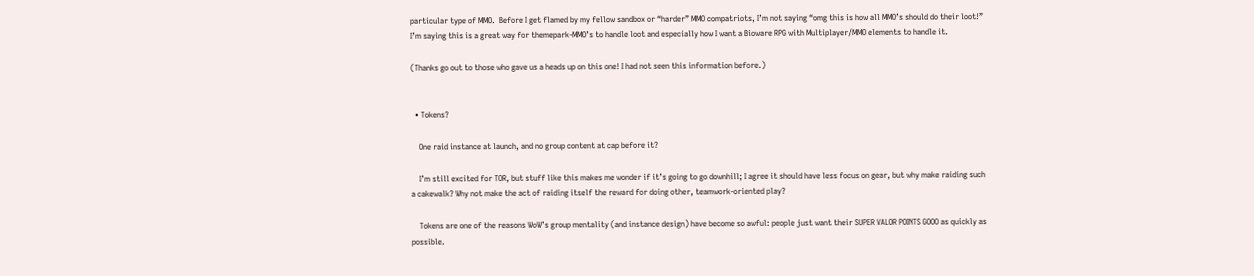particular type of MMO.  Before I get flamed by my fellow sandbox or “harder” MMO compatriots, I’m not saying “omg this is how all MMO’s should do their loot!”  I’m saying this is a great way for themepark-MMO’s to handle loot and especially how I want a Bioware RPG with Multiplayer/MMO elements to handle it.

(Thanks go out to those who gave us a heads up on this one! I had not seen this information before.)


  • Tokens?

    One raid instance at launch, and no group content at cap before it?

    I’m still excited for TOR, but stuff like this makes me wonder if it’s going to go downhill; I agree it should have less focus on gear, but why make raiding such a cakewalk? Why not make the act of raiding itself the reward for doing other, teamwork-oriented play?

    Tokens are one of the reasons WoW’s group mentality (and instance design) have become so awful: people just want their SUPER VALOR POINTS GOOO as quickly as possible.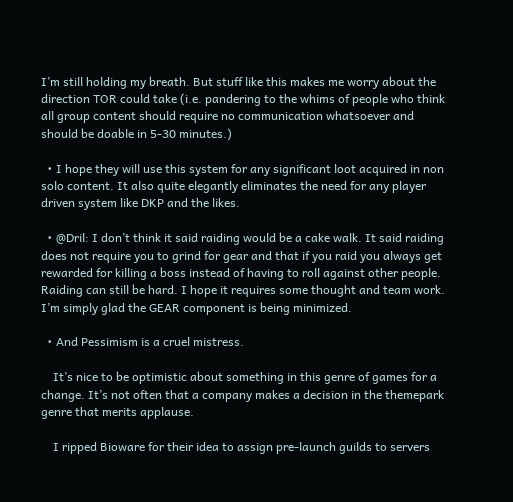I’m still holding my breath. But stuff like this makes me worry about the direction TOR could take (i.e. pandering to the whims of people who think all group content should require no communication whatsoever and should be doable in 5-30 minutes.)

  • I hope they will use this system for any significant loot acquired in non solo content. It also quite elegantly eliminates the need for any player driven system like DKP and the likes.

  • @Dril: I don’t think it said raiding would be a cake walk. It said raiding does not require you to grind for gear and that if you raid you always get rewarded for killing a boss instead of having to roll against other people. Raiding can still be hard. I hope it requires some thought and team work. I’m simply glad the GEAR component is being minimized.

  • And Pessimism is a cruel mistress.

    It’s nice to be optimistic about something in this genre of games for a change. It’s not often that a company makes a decision in the themepark genre that merits applause.

    I ripped Bioware for their idea to assign pre-launch guilds to servers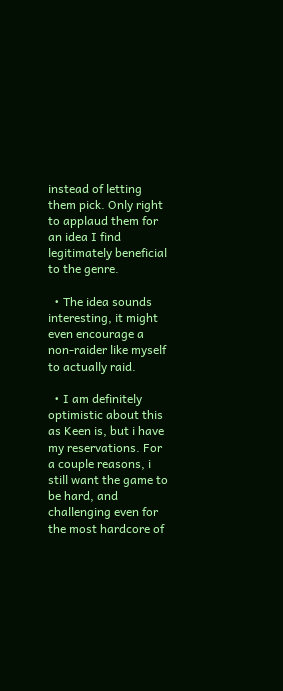instead of letting them pick. Only right to applaud them for an idea I find legitimately beneficial to the genre.

  • The idea sounds interesting, it might even encourage a non-raider like myself to actually raid.

  • I am definitely optimistic about this as Keen is, but i have my reservations. For a couple reasons, i still want the game to be hard, and challenging even for the most hardcore of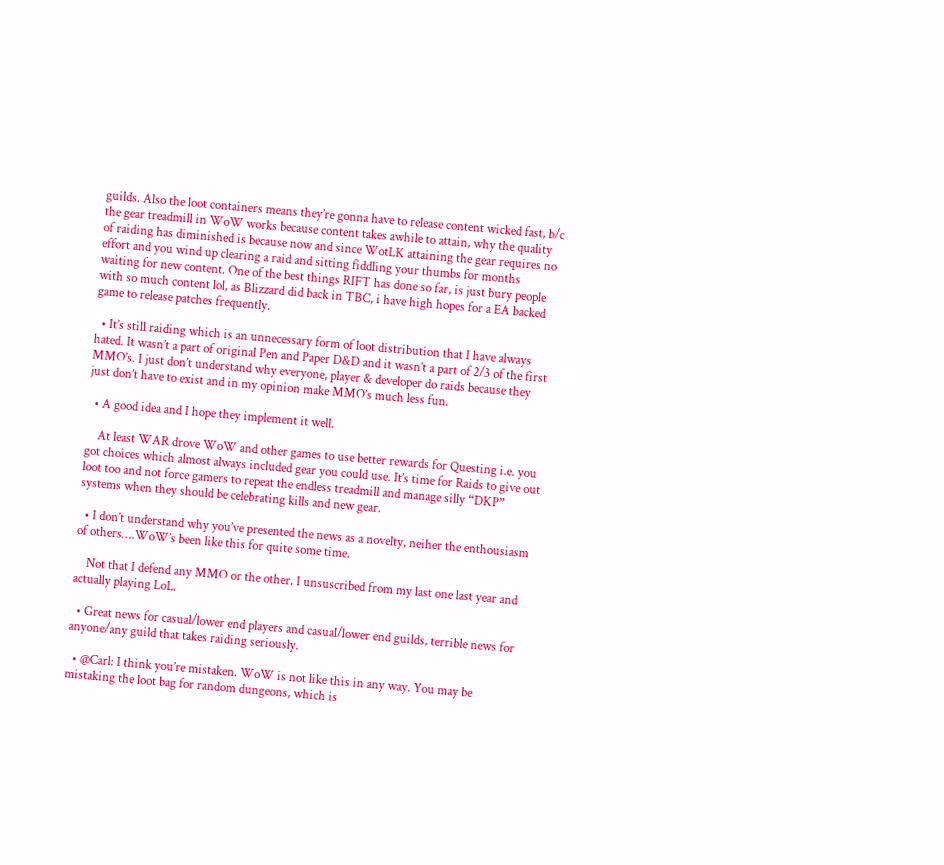guilds. Also the loot containers means they’re gonna have to release content wicked fast, b/c the gear treadmill in WoW works because content takes awhile to attain, why the quality of raiding has diminished is because now and since WotLK attaining the gear requires no effort and you wind up clearing a raid and sitting fiddling your thumbs for months waiting for new content. One of the best things RIFT has done so far, is just bury people with so much content lol, as Blizzard did back in TBC, i have high hopes for a EA backed game to release patches frequently.

  • It’s still raiding which is an unnecessary form of loot distribution that I have always hated. It wasn’t a part of original Pen and Paper D&D and it wasn’t a part of 2/3 of the first MMO’s. I just don’t understand why everyone, player & developer do raids because they just don’t have to exist and in my opinion make MMO’s much less fun.

  • A good idea and I hope they implement it well.

    At least WAR drove WoW and other games to use better rewards for Questing i.e. you got choices which almost always included gear you could use. It’s time for Raids to give out loot too and not force gamers to repeat the endless treadmill and manage silly “DKP” systems when they should be celebrating kills and new gear.

  • I don’t understand why you’ve presented the news as a novelty, neiher the enthousiasm of others….WoW’s been like this for quite some time.

    Not that I defend any MMO or the other. I unsuscribed from my last one last year and actually playing LoL.

  • Great news for casual/lower end players and casual/lower end guilds, terrible news for anyone/any guild that takes raiding seriously.

  • @Carl: I think you’re mistaken. WoW is not like this in any way. You may be mistaking the loot bag for random dungeons, which is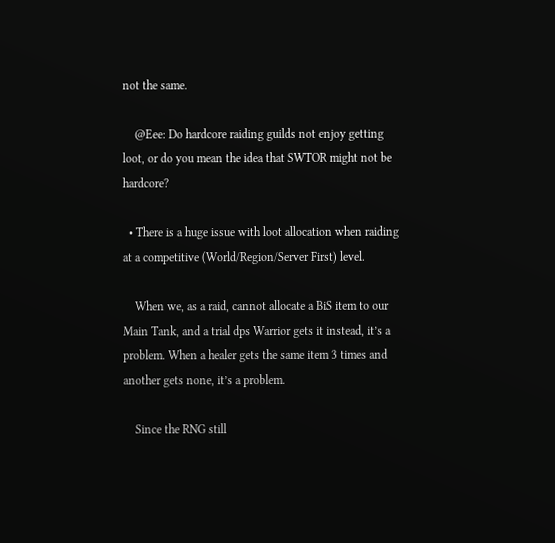not the same.

    @Eee: Do hardcore raiding guilds not enjoy getting loot, or do you mean the idea that SWTOR might not be hardcore?

  • There is a huge issue with loot allocation when raiding at a competitive (World/Region/Server First) level.

    When we, as a raid, cannot allocate a BiS item to our Main Tank, and a trial dps Warrior gets it instead, it’s a problem. When a healer gets the same item 3 times and another gets none, it’s a problem.

    Since the RNG still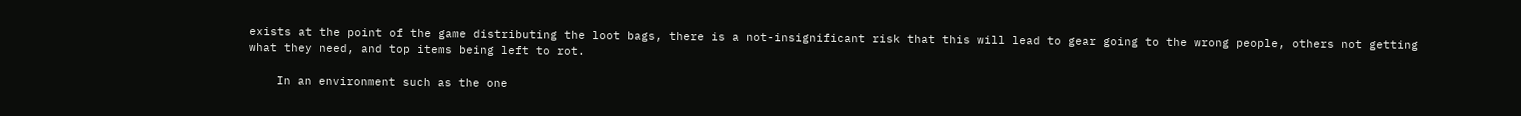exists at the point of the game distributing the loot bags, there is a not-insignificant risk that this will lead to gear going to the wrong people, others not getting what they need, and top items being left to rot.

    In an environment such as the one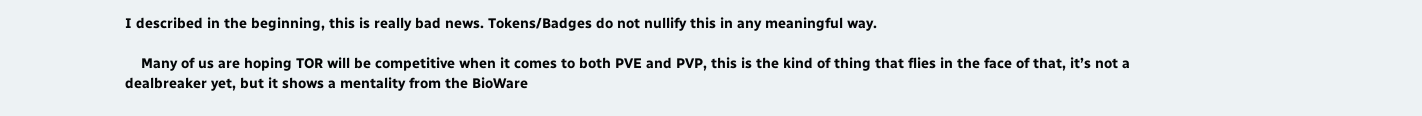I described in the beginning, this is really bad news. Tokens/Badges do not nullify this in any meaningful way.

    Many of us are hoping TOR will be competitive when it comes to both PVE and PVP, this is the kind of thing that flies in the face of that, it’s not a dealbreaker yet, but it shows a mentality from the BioWare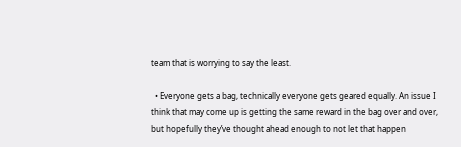team that is worrying to say the least.

  • Everyone gets a bag, technically everyone gets geared equally. An issue I think that may come up is getting the same reward in the bag over and over, but hopefully they’ve thought ahead enough to not let that happen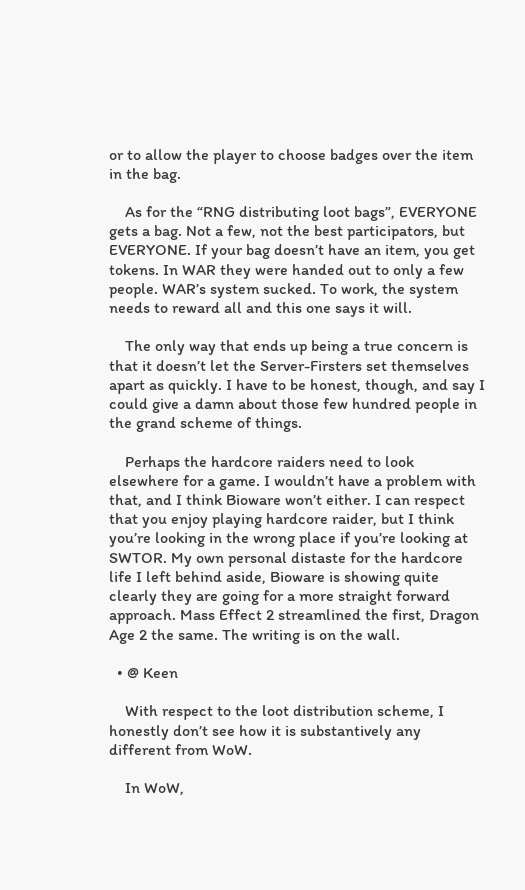or to allow the player to choose badges over the item in the bag.

    As for the “RNG distributing loot bags”, EVERYONE gets a bag. Not a few, not the best participators, but EVERYONE. If your bag doesn’t have an item, you get tokens. In WAR they were handed out to only a few people. WAR’s system sucked. To work, the system needs to reward all and this one says it will.

    The only way that ends up being a true concern is that it doesn’t let the Server-Firsters set themselves apart as quickly. I have to be honest, though, and say I could give a damn about those few hundred people in the grand scheme of things.

    Perhaps the hardcore raiders need to look elsewhere for a game. I wouldn’t have a problem with that, and I think Bioware won’t either. I can respect that you enjoy playing hardcore raider, but I think you’re looking in the wrong place if you’re looking at SWTOR. My own personal distaste for the hardcore life I left behind aside, Bioware is showing quite clearly they are going for a more straight forward approach. Mass Effect 2 streamlined the first, Dragon Age 2 the same. The writing is on the wall.

  • @ Keen

    With respect to the loot distribution scheme, I honestly don’t see how it is substantively any different from WoW.

    In WoW,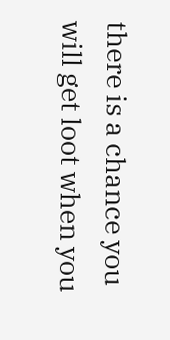there is a chance you will get loot when you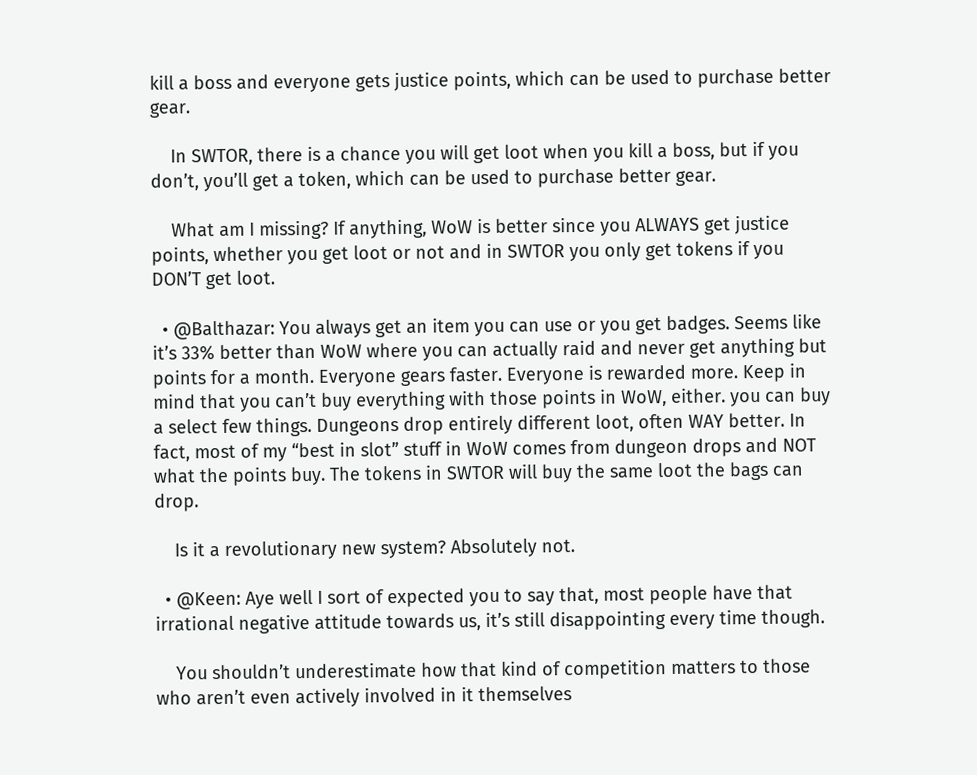kill a boss and everyone gets justice points, which can be used to purchase better gear.

    In SWTOR, there is a chance you will get loot when you kill a boss, but if you don’t, you’ll get a token, which can be used to purchase better gear.

    What am I missing? If anything, WoW is better since you ALWAYS get justice points, whether you get loot or not and in SWTOR you only get tokens if you DON’T get loot.

  • @Balthazar: You always get an item you can use or you get badges. Seems like it’s 33% better than WoW where you can actually raid and never get anything but points for a month. Everyone gears faster. Everyone is rewarded more. Keep in mind that you can’t buy everything with those points in WoW, either. you can buy a select few things. Dungeons drop entirely different loot, often WAY better. In fact, most of my “best in slot” stuff in WoW comes from dungeon drops and NOT what the points buy. The tokens in SWTOR will buy the same loot the bags can drop.

    Is it a revolutionary new system? Absolutely not.

  • @Keen: Aye well I sort of expected you to say that, most people have that irrational negative attitude towards us, it’s still disappointing every time though.

    You shouldn’t underestimate how that kind of competition matters to those who aren’t even actively involved in it themselves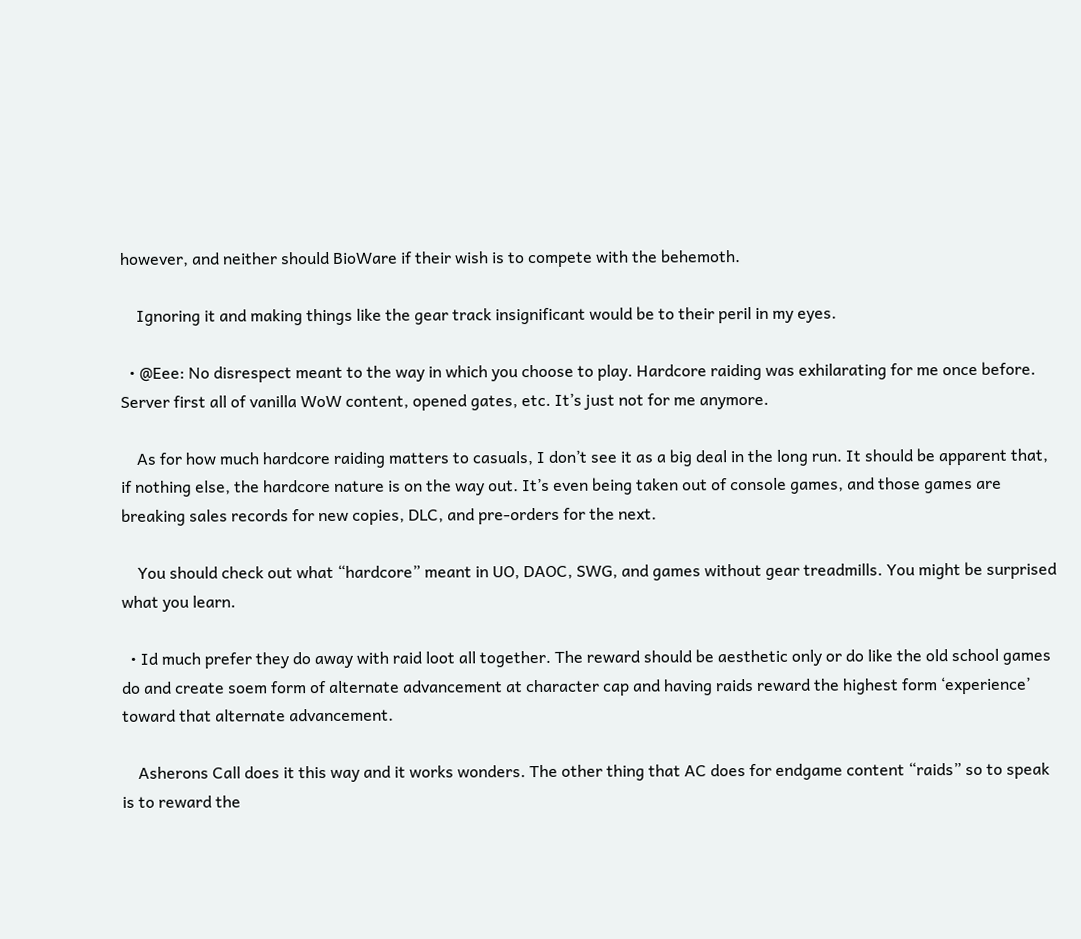however, and neither should BioWare if their wish is to compete with the behemoth.

    Ignoring it and making things like the gear track insignificant would be to their peril in my eyes.

  • @Eee: No disrespect meant to the way in which you choose to play. Hardcore raiding was exhilarating for me once before. Server first all of vanilla WoW content, opened gates, etc. It’s just not for me anymore.

    As for how much hardcore raiding matters to casuals, I don’t see it as a big deal in the long run. It should be apparent that, if nothing else, the hardcore nature is on the way out. It’s even being taken out of console games, and those games are breaking sales records for new copies, DLC, and pre-orders for the next.

    You should check out what “hardcore” meant in UO, DAOC, SWG, and games without gear treadmills. You might be surprised what you learn.

  • Id much prefer they do away with raid loot all together. The reward should be aesthetic only or do like the old school games do and create soem form of alternate advancement at character cap and having raids reward the highest form ‘experience’ toward that alternate advancement.

    Asherons Call does it this way and it works wonders. The other thing that AC does for endgame content “raids” so to speak is to reward the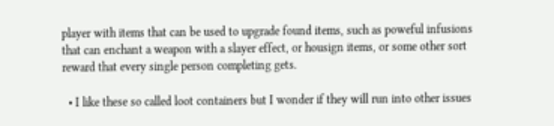player with items that can be used to upgrade found items, such as poweful infusions that can enchant a weapon with a slayer effect, or housign items, or some other sort reward that every single person completing gets.

  • I like these so called loot containers but I wonder if they will run into other issues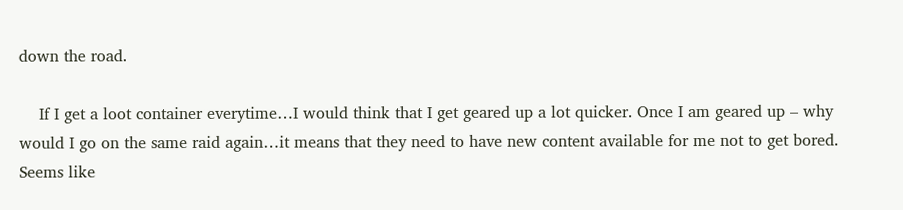down the road.

    If I get a loot container everytime…I would think that I get geared up a lot quicker. Once I am geared up – why would I go on the same raid again…it means that they need to have new content available for me not to get bored. Seems like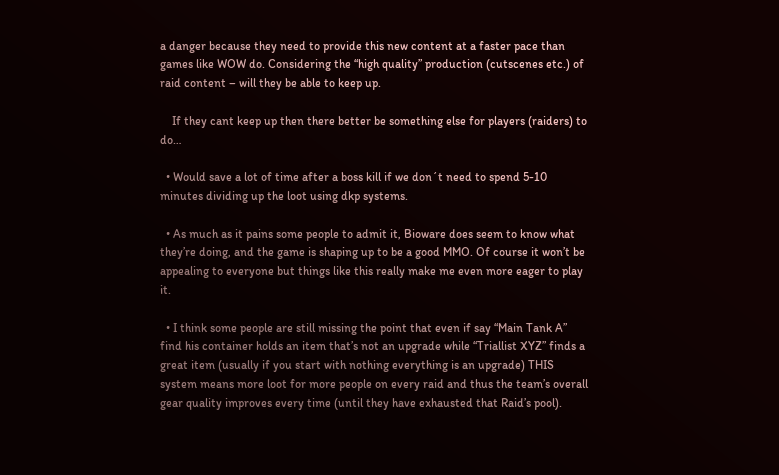a danger because they need to provide this new content at a faster pace than games like WOW do. Considering the “high quality” production (cutscenes etc.) of raid content – will they be able to keep up.

    If they cant keep up then there better be something else for players (raiders) to do…

  • Would save a lot of time after a boss kill if we don´t need to spend 5-10 minutes dividing up the loot using dkp systems.

  • As much as it pains some people to admit it, Bioware does seem to know what they’re doing, and the game is shaping up to be a good MMO. Of course it won’t be appealing to everyone but things like this really make me even more eager to play it.

  • I think some people are still missing the point that even if say “Main Tank A” find his container holds an item that’s not an upgrade while “Triallist XYZ” finds a great item (usually if you start with nothing everything is an upgrade) THIS system means more loot for more people on every raid and thus the team’s overall gear quality improves every time (until they have exhausted that Raid’s pool).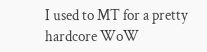I used to MT for a pretty hardcore WoW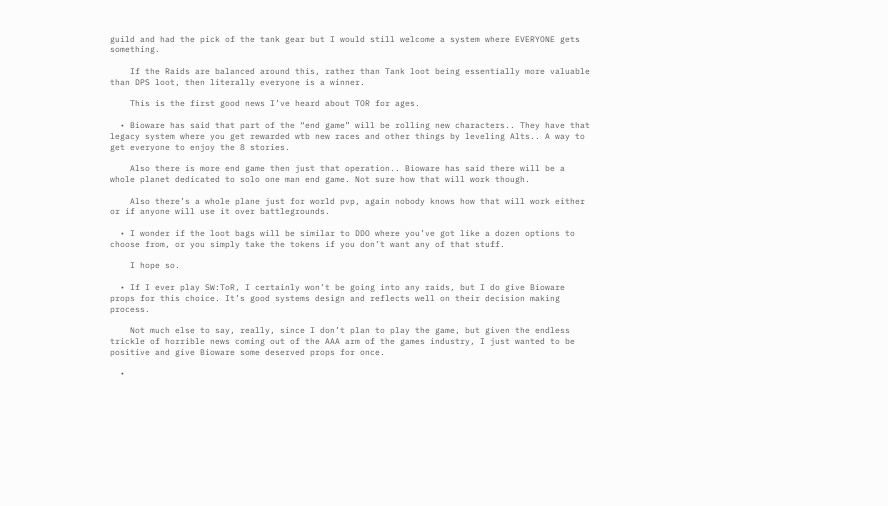guild and had the pick of the tank gear but I would still welcome a system where EVERYONE gets something.

    If the Raids are balanced around this, rather than Tank loot being essentially more valuable than DPS loot, then literally everyone is a winner.

    This is the first good news I’ve heard about TOR for ages.

  • Bioware has said that part of the “end game” will be rolling new characters.. They have that legacy system where you get rewarded wtb new races and other things by leveling Alts.. A way to get everyone to enjoy the 8 stories.

    Also there is more end game then just that operation.. Bioware has said there will be a whole planet dedicated to solo one man end game. Not sure how that will work though.

    Also there’s a whole plane just for world pvp, again nobody knows how that will work either or if anyone will use it over battlegrounds.

  • I wonder if the loot bags will be similar to DDO where you’ve got like a dozen options to choose from, or you simply take the tokens if you don’t want any of that stuff.

    I hope so.

  • If I ever play SW:ToR, I certainly won’t be going into any raids, but I do give Bioware props for this choice. It’s good systems design and reflects well on their decision making process.

    Not much else to say, really, since I don’t plan to play the game, but given the endless trickle of horrible news coming out of the AAA arm of the games industry, I just wanted to be positive and give Bioware some deserved props for once.

  •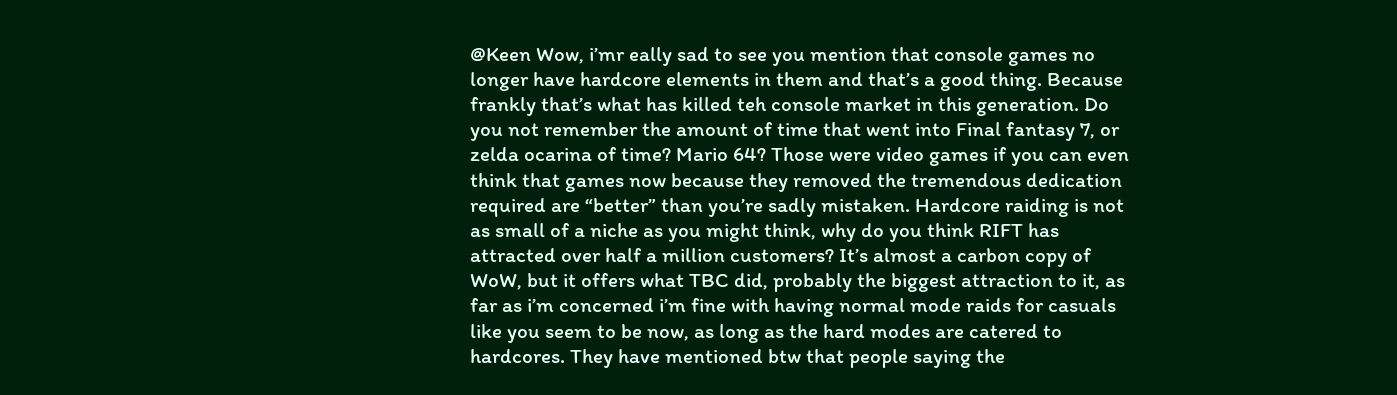@Keen Wow, i’mr eally sad to see you mention that console games no longer have hardcore elements in them and that’s a good thing. Because frankly that’s what has killed teh console market in this generation. Do you not remember the amount of time that went into Final fantasy 7, or zelda ocarina of time? Mario 64? Those were video games if you can even think that games now because they removed the tremendous dedication required are “better” than you’re sadly mistaken. Hardcore raiding is not as small of a niche as you might think, why do you think RIFT has attracted over half a million customers? It’s almost a carbon copy of WoW, but it offers what TBC did, probably the biggest attraction to it, as far as i’m concerned i’m fine with having normal mode raids for casuals like you seem to be now, as long as the hard modes are catered to hardcores. They have mentioned btw that people saying the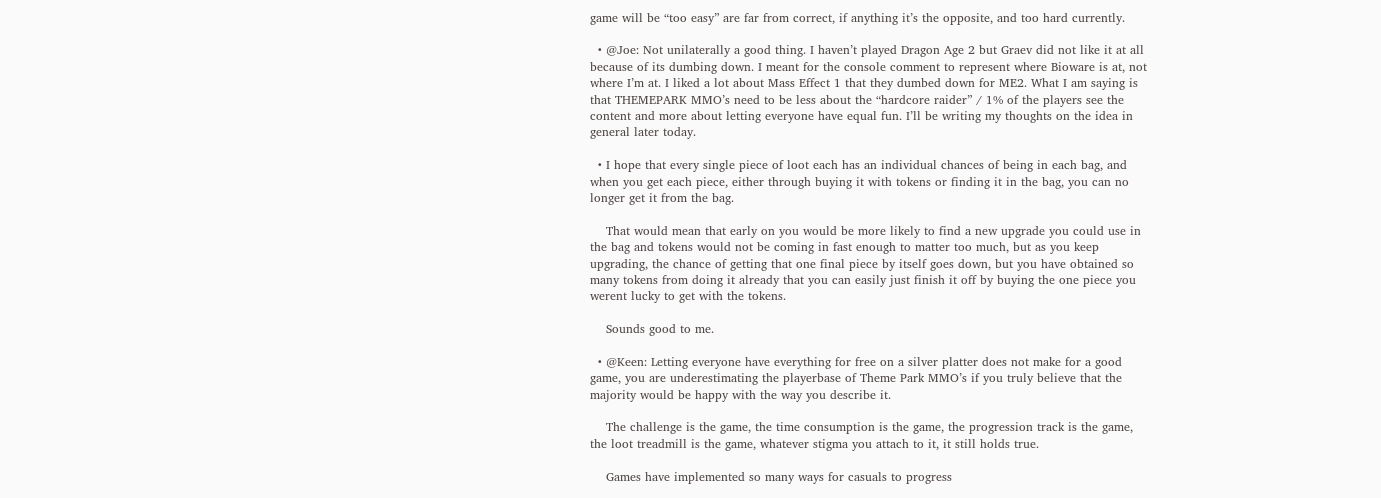game will be “too easy” are far from correct, if anything it’s the opposite, and too hard currently.

  • @Joe: Not unilaterally a good thing. I haven’t played Dragon Age 2 but Graev did not like it at all because of its dumbing down. I meant for the console comment to represent where Bioware is at, not where I’m at. I liked a lot about Mass Effect 1 that they dumbed down for ME2. What I am saying is that THEMEPARK MMO’s need to be less about the “hardcore raider” / 1% of the players see the content and more about letting everyone have equal fun. I’ll be writing my thoughts on the idea in general later today.

  • I hope that every single piece of loot each has an individual chances of being in each bag, and when you get each piece, either through buying it with tokens or finding it in the bag, you can no longer get it from the bag.

    That would mean that early on you would be more likely to find a new upgrade you could use in the bag and tokens would not be coming in fast enough to matter too much, but as you keep upgrading, the chance of getting that one final piece by itself goes down, but you have obtained so many tokens from doing it already that you can easily just finish it off by buying the one piece you werent lucky to get with the tokens.

    Sounds good to me.

  • @Keen: Letting everyone have everything for free on a silver platter does not make for a good game, you are underestimating the playerbase of Theme Park MMO’s if you truly believe that the majority would be happy with the way you describe it.

    The challenge is the game, the time consumption is the game, the progression track is the game, the loot treadmill is the game, whatever stigma you attach to it, it still holds true.

    Games have implemented so many ways for casuals to progress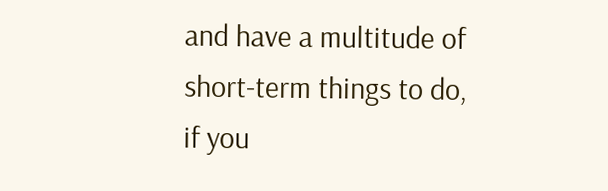and have a multitude of short-term things to do, if you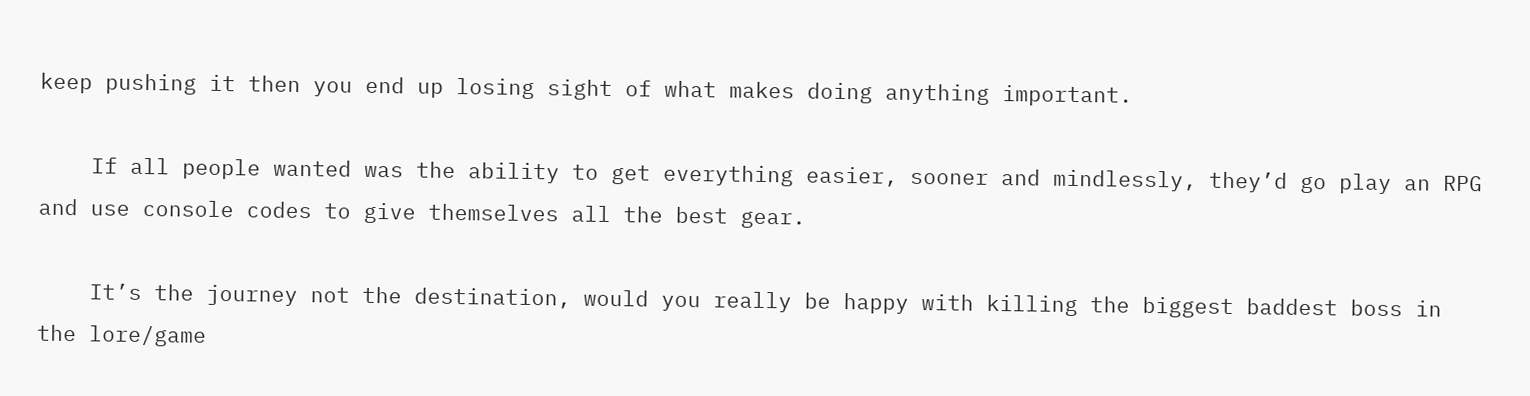keep pushing it then you end up losing sight of what makes doing anything important.

    If all people wanted was the ability to get everything easier, sooner and mindlessly, they’d go play an RPG and use console codes to give themselves all the best gear.

    It’s the journey not the destination, would you really be happy with killing the biggest baddest boss in the lore/game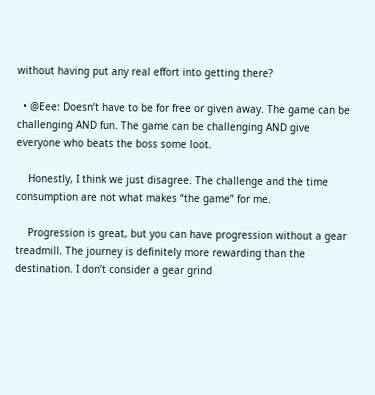without having put any real effort into getting there?

  • @Eee: Doesn’t have to be for free or given away. The game can be challenging AND fun. The game can be challenging AND give everyone who beats the boss some loot.

    Honestly, I think we just disagree. The challenge and the time consumption are not what makes “the game” for me.

    Progression is great, but you can have progression without a gear treadmill. The journey is definitely more rewarding than the destination. I don’t consider a gear grind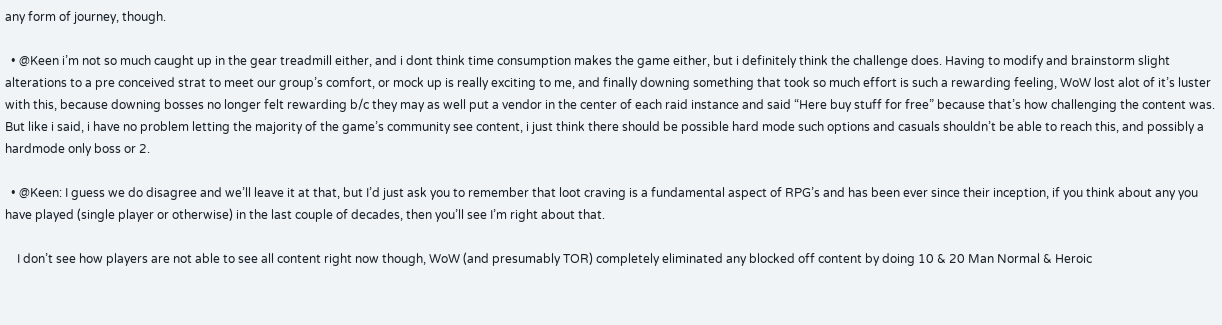any form of journey, though.

  • @Keen i’m not so much caught up in the gear treadmill either, and i dont think time consumption makes the game either, but i definitely think the challenge does. Having to modify and brainstorm slight alterations to a pre conceived strat to meet our group’s comfort, or mock up is really exciting to me, and finally downing something that took so much effort is such a rewarding feeling, WoW lost alot of it’s luster with this, because downing bosses no longer felt rewarding b/c they may as well put a vendor in the center of each raid instance and said “Here buy stuff for free” because that’s how challenging the content was. But like i said, i have no problem letting the majority of the game’s community see content, i just think there should be possible hard mode such options and casuals shouldn’t be able to reach this, and possibly a hardmode only boss or 2.

  • @Keen: I guess we do disagree and we’ll leave it at that, but I’d just ask you to remember that loot craving is a fundamental aspect of RPG’s and has been ever since their inception, if you think about any you have played (single player or otherwise) in the last couple of decades, then you’ll see I’m right about that.

    I don’t see how players are not able to see all content right now though, WoW (and presumably TOR) completely eliminated any blocked off content by doing 10 & 20 Man Normal & Heroic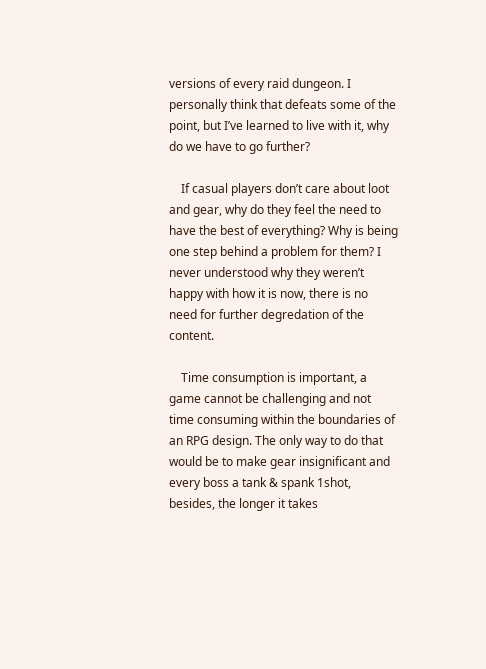versions of every raid dungeon. I personally think that defeats some of the point, but I’ve learned to live with it, why do we have to go further?

    If casual players don’t care about loot and gear, why do they feel the need to have the best of everything? Why is being one step behind a problem for them? I never understood why they weren’t happy with how it is now, there is no need for further degredation of the content.

    Time consumption is important, a game cannot be challenging and not time consuming within the boundaries of an RPG design. The only way to do that would be to make gear insignificant and every boss a tank & spank 1shot, besides, the longer it takes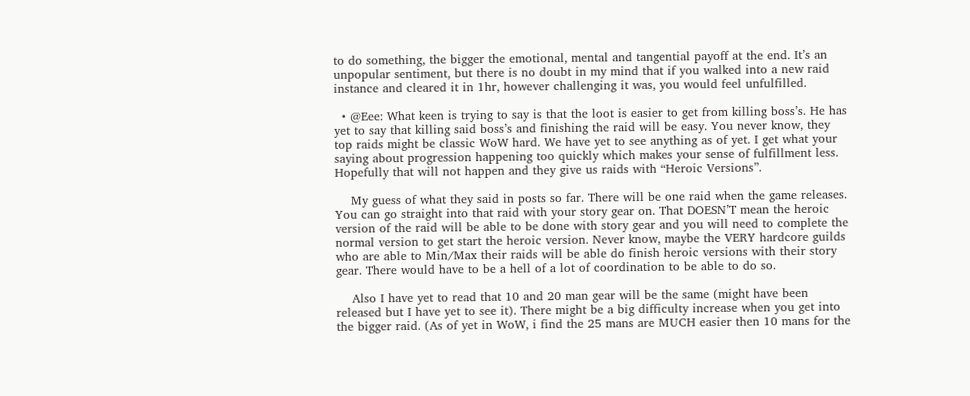to do something, the bigger the emotional, mental and tangential payoff at the end. It’s an unpopular sentiment, but there is no doubt in my mind that if you walked into a new raid instance and cleared it in 1hr, however challenging it was, you would feel unfulfilled.

  • @Eee: What keen is trying to say is that the loot is easier to get from killing boss’s. He has yet to say that killing said boss’s and finishing the raid will be easy. You never know, they top raids might be classic WoW hard. We have yet to see anything as of yet. I get what your saying about progression happening too quickly which makes your sense of fulfillment less. Hopefully that will not happen and they give us raids with “Heroic Versions”.

    My guess of what they said in posts so far. There will be one raid when the game releases. You can go straight into that raid with your story gear on. That DOESN’T mean the heroic version of the raid will be able to be done with story gear and you will need to complete the normal version to get start the heroic version. Never know, maybe the VERY hardcore guilds who are able to Min/Max their raids will be able do finish heroic versions with their story gear. There would have to be a hell of a lot of coordination to be able to do so.

    Also I have yet to read that 10 and 20 man gear will be the same (might have been released but I have yet to see it). There might be a big difficulty increase when you get into the bigger raid. (As of yet in WoW, i find the 25 mans are MUCH easier then 10 mans for the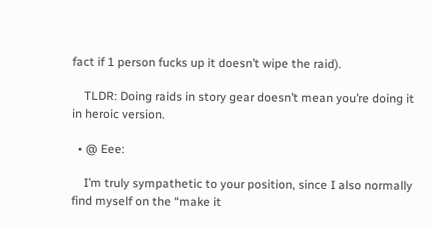fact if 1 person fucks up it doesn’t wipe the raid).

    TLDR: Doing raids in story gear doesn’t mean you’re doing it in heroic version.

  • @ Eee:

    I’m truly sympathetic to your position, since I also normally find myself on the “make it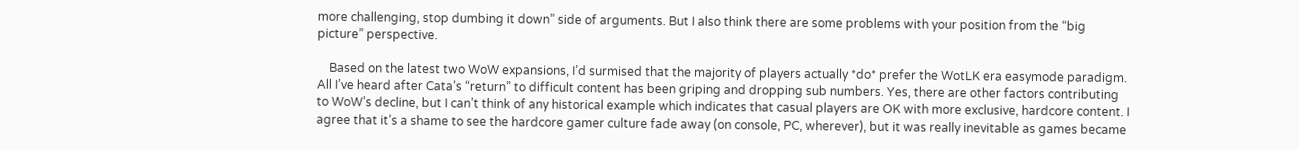more challenging, stop dumbing it down” side of arguments. But I also think there are some problems with your position from the “big picture” perspective.

    Based on the latest two WoW expansions, I’d surmised that the majority of players actually *do* prefer the WotLK era easymode paradigm. All I’ve heard after Cata’s “return” to difficult content has been griping and dropping sub numbers. Yes, there are other factors contributing to WoW’s decline, but I can’t think of any historical example which indicates that casual players are OK with more exclusive, hardcore content. I agree that it’s a shame to see the hardcore gamer culture fade away (on console, PC, wherever), but it was really inevitable as games became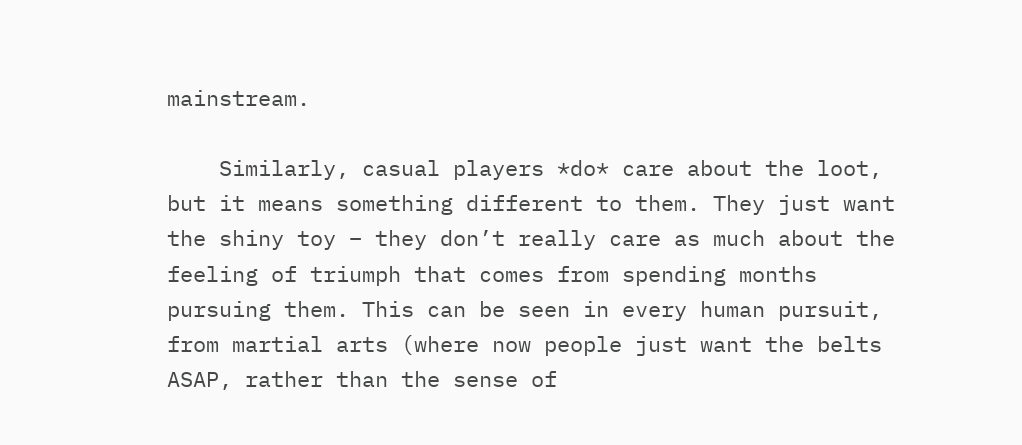mainstream.

    Similarly, casual players *do* care about the loot, but it means something different to them. They just want the shiny toy – they don’t really care as much about the feeling of triumph that comes from spending months pursuing them. This can be seen in every human pursuit, from martial arts (where now people just want the belts ASAP, rather than the sense of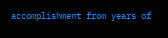accomplishment from years of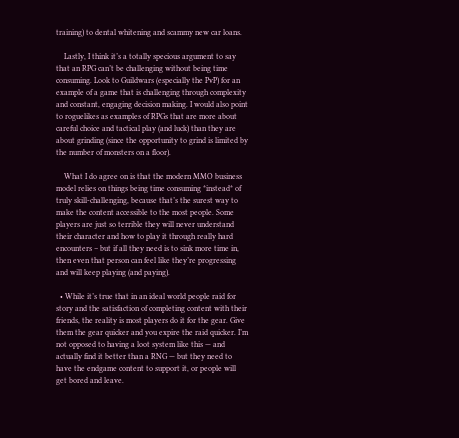training) to dental whitening and scammy new car loans.

    Lastly, I think it’s a totally specious argument to say that an RPG can’t be challenging without being time consuming. Look to Guildwars (especially the PvP) for an example of a game that is challenging through complexity and constant, engaging decision making. I would also point to roguelikes as examples of RPGs that are more about careful choice and tactical play (and luck) than they are about grinding (since the opportunity to grind is limited by the number of monsters on a floor).

    What I do agree on is that the modern MMO business model relies on things being time consuming *instead* of truly skill-challenging, because that’s the surest way to make the content accessible to the most people. Some players are just so terrible they will never understand their character and how to play it through really hard encounters – but if all they need is to sink more time in, then even that person can feel like they’re progressing and will keep playing (and paying).

  • While it’s true that in an ideal world people raid for story and the satisfaction of completing content with their friends, the reality is most players do it for the gear. Give them the gear quicker and you expire the raid quicker. I’m not opposed to having a loot system like this — and actually find it better than a RNG — but they need to have the endgame content to support it, or people will get bored and leave.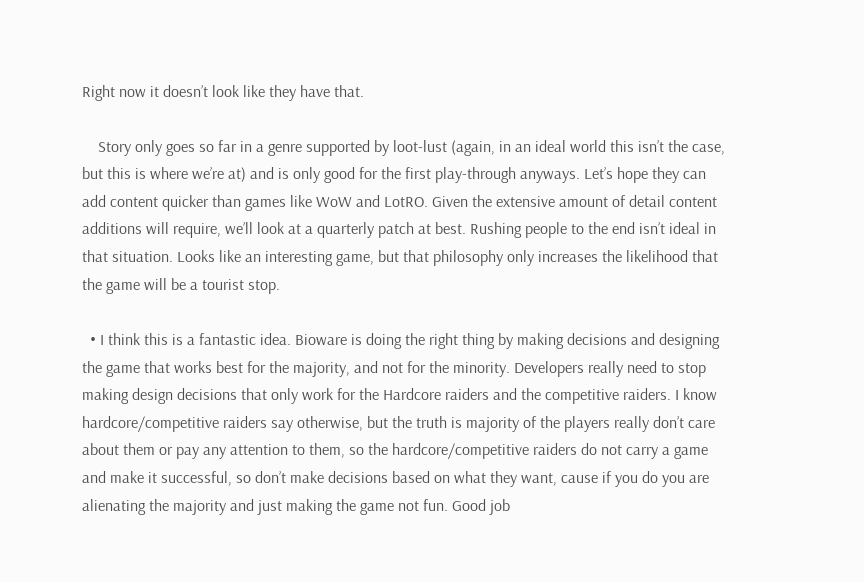Right now it doesn’t look like they have that.

    Story only goes so far in a genre supported by loot-lust (again, in an ideal world this isn’t the case, but this is where we’re at) and is only good for the first play-through anyways. Let’s hope they can add content quicker than games like WoW and LotRO. Given the extensive amount of detail content additions will require, we’ll look at a quarterly patch at best. Rushing people to the end isn’t ideal in that situation. Looks like an interesting game, but that philosophy only increases the likelihood that the game will be a tourist stop.

  • I think this is a fantastic idea. Bioware is doing the right thing by making decisions and designing the game that works best for the majority, and not for the minority. Developers really need to stop making design decisions that only work for the Hardcore raiders and the competitive raiders. I know hardcore/competitive raiders say otherwise, but the truth is majority of the players really don’t care about them or pay any attention to them, so the hardcore/competitive raiders do not carry a game and make it successful, so don’t make decisions based on what they want, cause if you do you are alienating the majority and just making the game not fun. Good job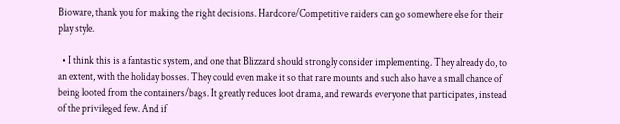Bioware, thank you for making the right decisions. Hardcore/Competitive raiders can go somewhere else for their play style.

  • I think this is a fantastic system, and one that Blizzard should strongly consider implementing. They already do, to an extent, with the holiday bosses. They could even make it so that rare mounts and such also have a small chance of being looted from the containers/bags. It greatly reduces loot drama, and rewards everyone that participates, instead of the privileged few. And if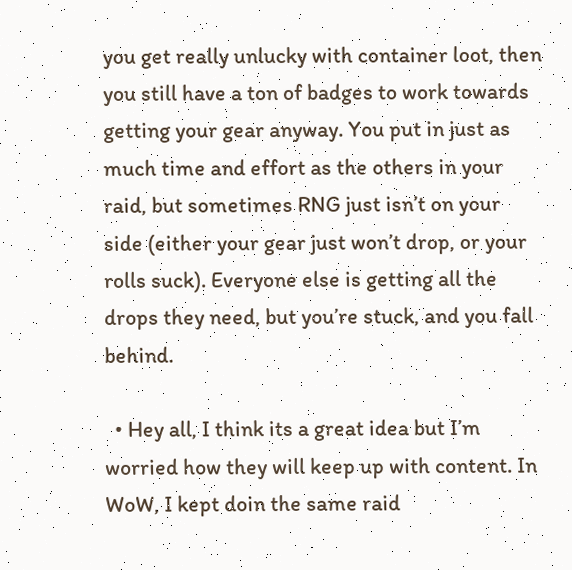you get really unlucky with container loot, then you still have a ton of badges to work towards getting your gear anyway. You put in just as much time and effort as the others in your raid, but sometimes RNG just isn’t on your side (either your gear just won’t drop, or your rolls suck). Everyone else is getting all the drops they need, but you’re stuck, and you fall behind.

  • Hey all, I think its a great idea but I’m worried how they will keep up with content. In WoW, I kept doin the same raid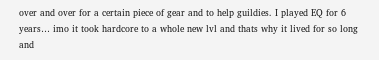over and over for a certain piece of gear and to help guildies. I played EQ for 6 years… imo it took hardcore to a whole new lvl and thats why it lived for so long and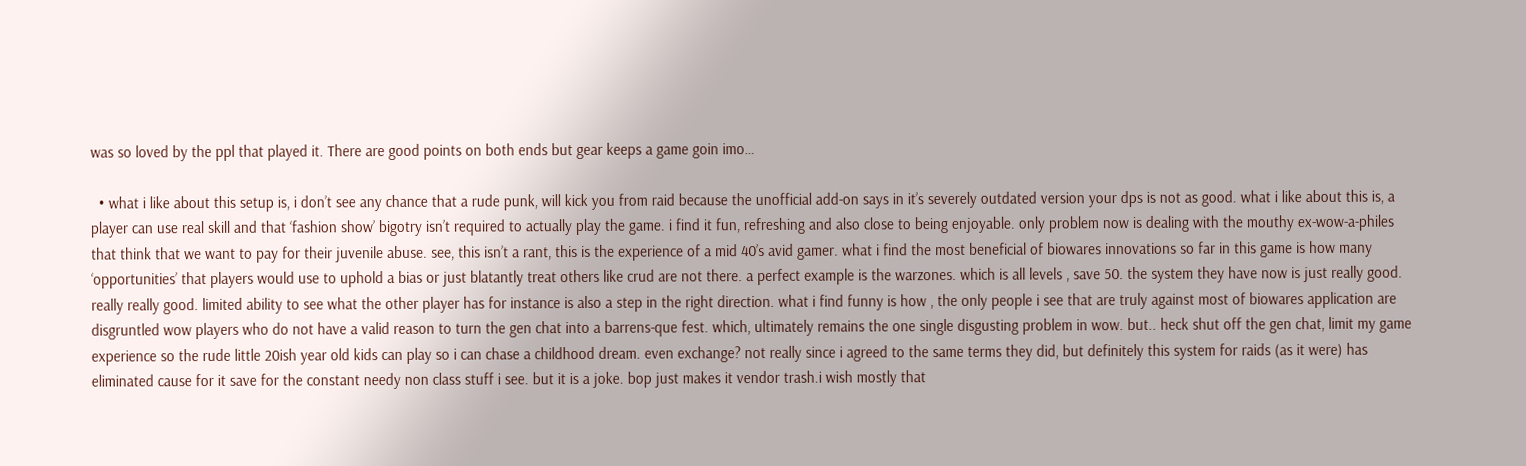was so loved by the ppl that played it. There are good points on both ends but gear keeps a game goin imo…

  • what i like about this setup is, i don’t see any chance that a rude punk, will kick you from raid because the unofficial add-on says in it’s severely outdated version your dps is not as good. what i like about this is, a player can use real skill and that ‘fashion show’ bigotry isn’t required to actually play the game. i find it fun, refreshing and also close to being enjoyable. only problem now is dealing with the mouthy ex-wow-a-philes that think that we want to pay for their juvenile abuse. see, this isn’t a rant, this is the experience of a mid 40’s avid gamer. what i find the most beneficial of biowares innovations so far in this game is how many ‘opportunities’ that players would use to uphold a bias or just blatantly treat others like crud are not there. a perfect example is the warzones. which is all levels , save 50. the system they have now is just really good. really really good. limited ability to see what the other player has for instance is also a step in the right direction. what i find funny is how , the only people i see that are truly against most of biowares application are disgruntled wow players who do not have a valid reason to turn the gen chat into a barrens-que fest. which, ultimately remains the one single disgusting problem in wow. but.. heck shut off the gen chat, limit my game experience so the rude little 20ish year old kids can play so i can chase a childhood dream. even exchange? not really since i agreed to the same terms they did, but definitely this system for raids (as it were) has eliminated cause for it save for the constant needy non class stuff i see. but it is a joke. bop just makes it vendor trash.i wish mostly that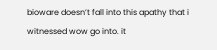bioware doesn’t fall into this apathy that i witnessed wow go into. it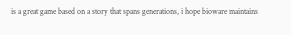is a great game based on a story that spans generations, i hope bioware maintains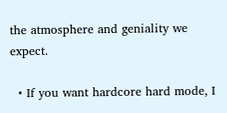the atmosphere and geniality we expect.

  • If you want hardcore hard mode, I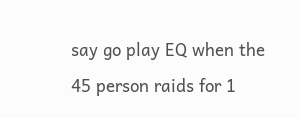say go play EQ when the 45 person raids for 1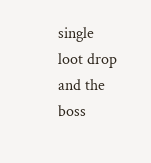single loot drop and the boss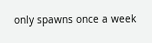only spawns once a week